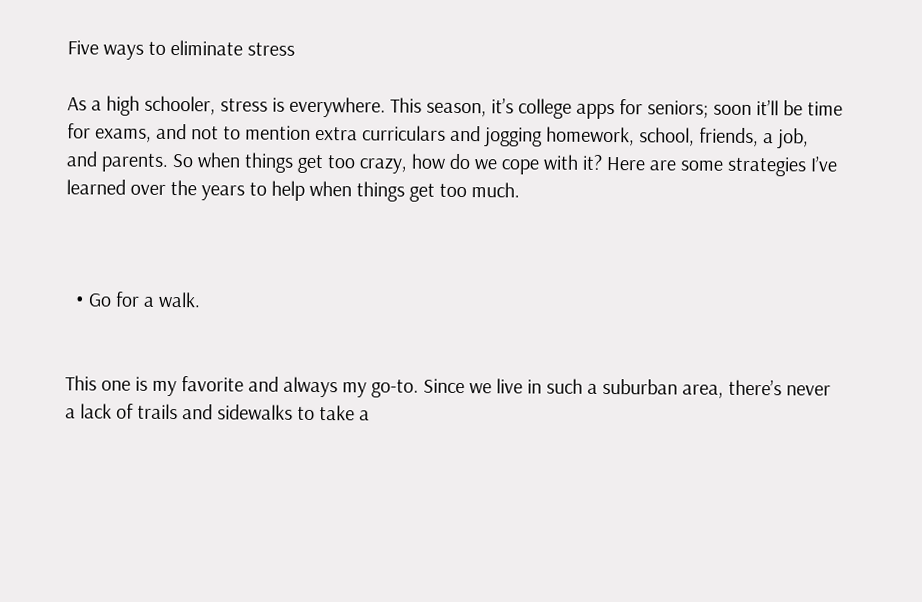Five ways to eliminate stress

As a high schooler, stress is everywhere. This season, it’s college apps for seniors; soon it’ll be time for exams, and not to mention extra curriculars and jogging homework, school, friends, a job, and parents. So when things get too crazy, how do we cope with it? Here are some strategies I’ve learned over the years to help when things get too much.



  • Go for a walk.


This one is my favorite and always my go-to. Since we live in such a suburban area, there’s never a lack of trails and sidewalks to take a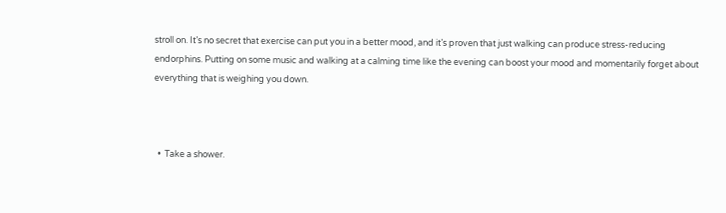stroll on. It’s no secret that exercise can put you in a better mood, and it’s proven that just walking can produce stress-reducing endorphins. Putting on some music and walking at a calming time like the evening can boost your mood and momentarily forget about everything that is weighing you down.



  •  Take a shower.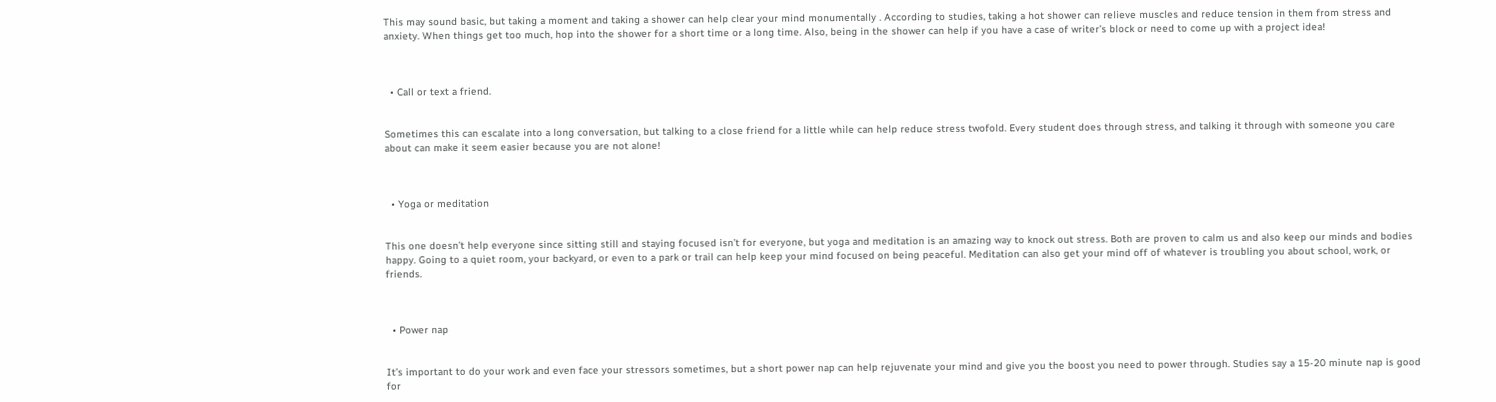This may sound basic, but taking a moment and taking a shower can help clear your mind monumentally . According to studies, taking a hot shower can relieve muscles and reduce tension in them from stress and anxiety. When things get too much, hop into the shower for a short time or a long time. Also, being in the shower can help if you have a case of writer’s block or need to come up with a project idea!



  • Call or text a friend.


Sometimes this can escalate into a long conversation, but talking to a close friend for a little while can help reduce stress twofold. Every student does through stress, and talking it through with someone you care about can make it seem easier because you are not alone!



  • Yoga or meditation


This one doesn’t help everyone since sitting still and staying focused isn’t for everyone, but yoga and meditation is an amazing way to knock out stress. Both are proven to calm us and also keep our minds and bodies happy. Going to a quiet room, your backyard, or even to a park or trail can help keep your mind focused on being peaceful. Meditation can also get your mind off of whatever is troubling you about school, work, or friends.



  • Power nap


It’s important to do your work and even face your stressors sometimes, but a short power nap can help rejuvenate your mind and give you the boost you need to power through. Studies say a 15-20 minute nap is good for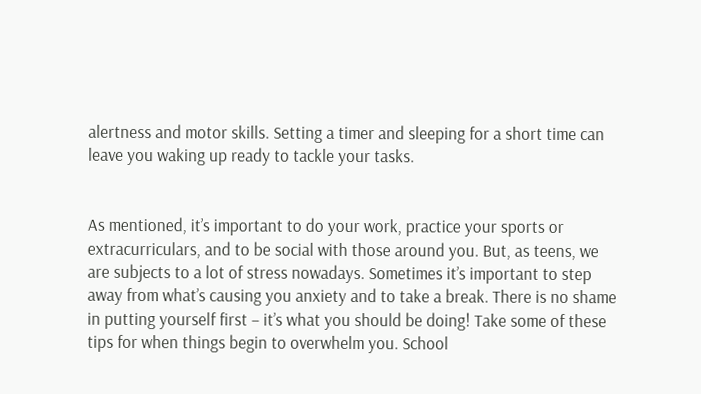alertness and motor skills. Setting a timer and sleeping for a short time can leave you waking up ready to tackle your tasks.


As mentioned, it’s important to do your work, practice your sports or extracurriculars, and to be social with those around you. But, as teens, we are subjects to a lot of stress nowadays. Sometimes it’s important to step away from what’s causing you anxiety and to take a break. There is no shame in putting yourself first – it’s what you should be doing! Take some of these tips for when things begin to overwhelm you. School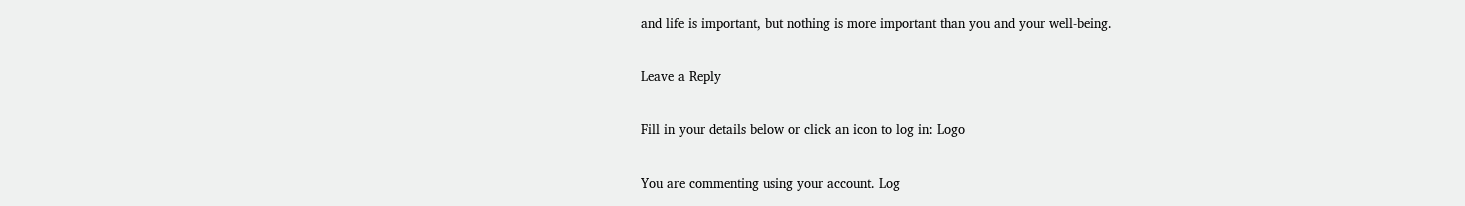and life is important, but nothing is more important than you and your well-being.

Leave a Reply

Fill in your details below or click an icon to log in: Logo

You are commenting using your account. Log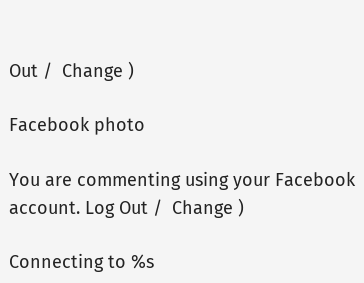Out /  Change )

Facebook photo

You are commenting using your Facebook account. Log Out /  Change )

Connecting to %s